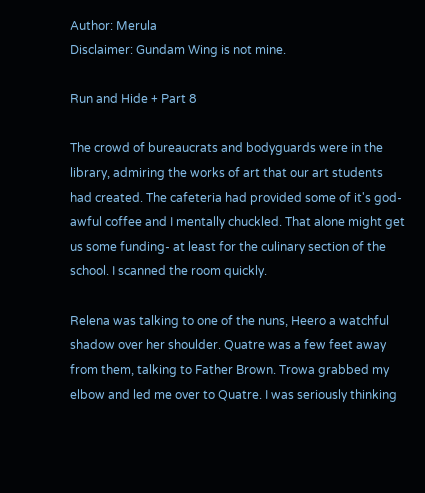Author: Merula
Disclaimer: Gundam Wing is not mine.

Run and Hide + Part 8

The crowd of bureaucrats and bodyguards were in the library, admiring the works of art that our art students had created. The cafeteria had provided some of it's god-awful coffee and I mentally chuckled. That alone might get us some funding- at least for the culinary section of the school. I scanned the room quickly.

Relena was talking to one of the nuns, Heero a watchful shadow over her shoulder. Quatre was a few feet away from them, talking to Father Brown. Trowa grabbed my elbow and led me over to Quatre. I was seriously thinking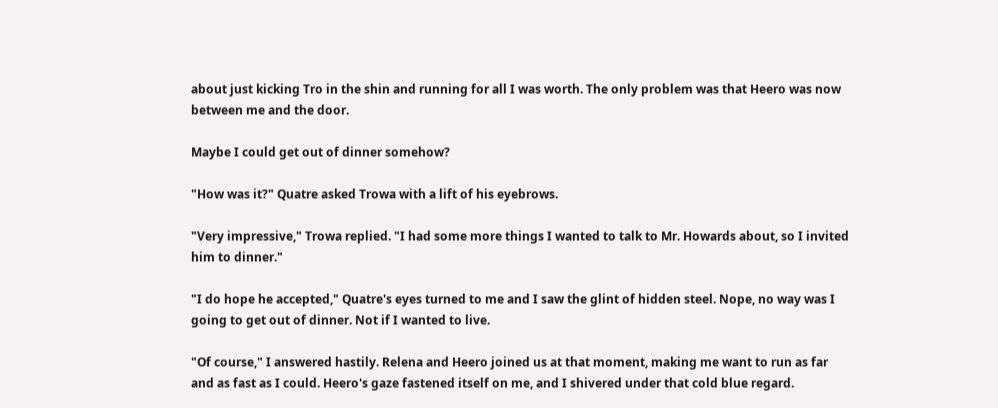about just kicking Tro in the shin and running for all I was worth. The only problem was that Heero was now between me and the door.

Maybe I could get out of dinner somehow?

"How was it?" Quatre asked Trowa with a lift of his eyebrows.

"Very impressive," Trowa replied. "I had some more things I wanted to talk to Mr. Howards about, so I invited him to dinner."

"I do hope he accepted," Quatre's eyes turned to me and I saw the glint of hidden steel. Nope, no way was I going to get out of dinner. Not if I wanted to live.

"Of course," I answered hastily. Relena and Heero joined us at that moment, making me want to run as far and as fast as I could. Heero's gaze fastened itself on me, and I shivered under that cold blue regard.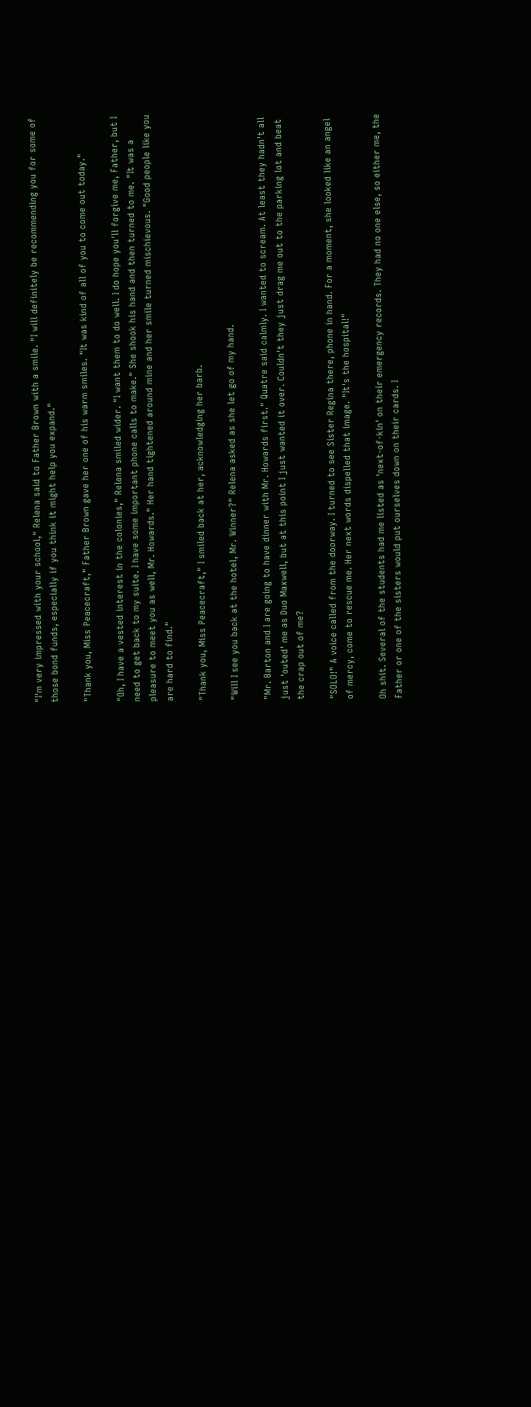"I'm very impressed with your school," Relena said to Father Brown with a smile. "I will definitely be recommending you for some of those bond funds, especially if you think it might help you expand."

"Thank you, Miss Peacecraft," Father Brown gave her one of his warm smiles. "It was kind of all of you to come out today."

"Oh, I have a vested interest in the colonies," Relena smiled wider. "I want them to do well. I do hope you'll forgive me, Father, but I need to get back to my suite. I have some important phone calls to make." She shook his hand and then turned to me. "It was a pleasure to meet you as well, Mr. Howards." Her hand tightened around mine and her smile turned mischievous. "Good people like you are hard to find."

"Thank you, Miss Peacecraft," I smiled back at her, acknowledging her barb.

"Will I see you back at the hotel, Mr. Winner?" Relena asked as she let go of my hand.

"Mr. Barton and I are going to have dinner with Mr. Howards first." Quatre said calmly. I wanted to scream. At least they hadn't all just 'outed' me as Duo Maxwell, but at this point I just wanted it over. Couldn't they just drag me out to the parking lot and beat the crap out of me?

"SOLO!" A voice called from the doorway. I turned to see Sister Regina there, phone in hand. For a moment, she looked like an angel of mercy, come to rescue me. Her next words dispelled that image. "It's the hospital!"

Oh shit. Several of the students had me listed as 'next-of-kin' on their emergency records. They had no one else, so either me, the Father or one of the sisters would put ourselves down on their cards. I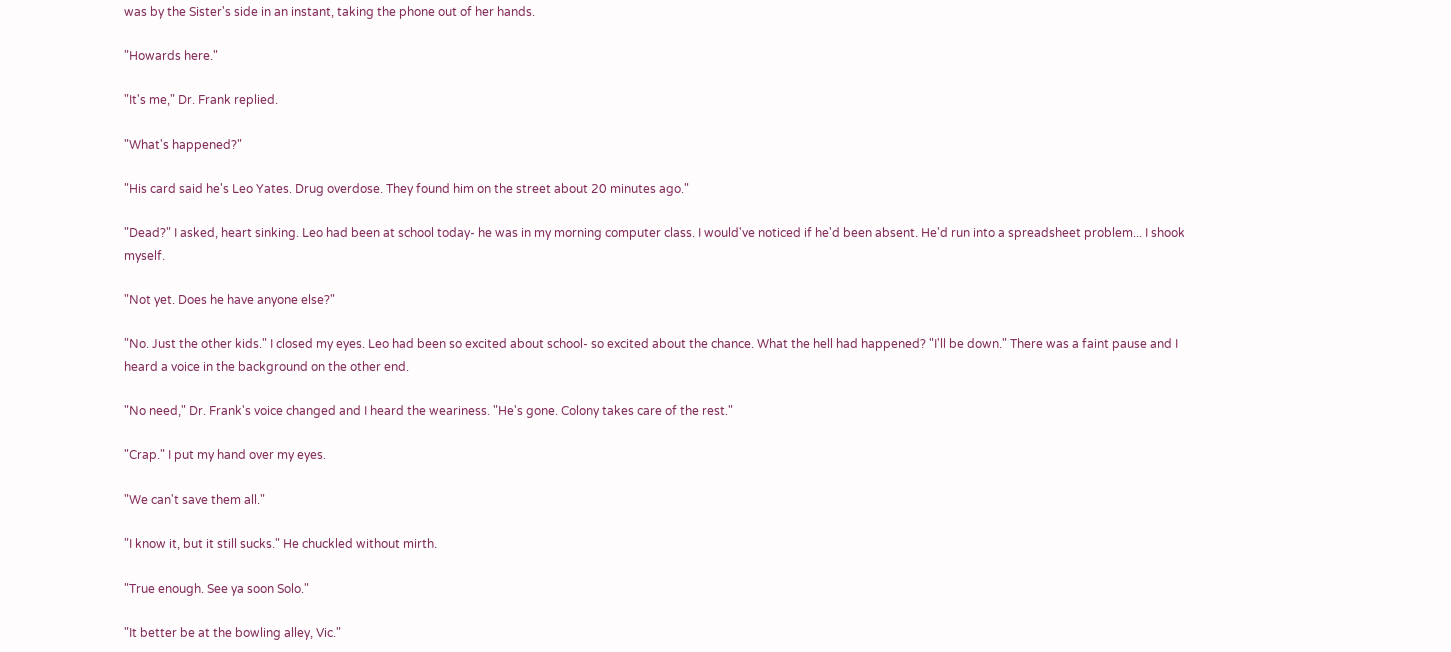was by the Sister's side in an instant, taking the phone out of her hands.

"Howards here."

"It's me," Dr. Frank replied.

"What's happened?"

"His card said he's Leo Yates. Drug overdose. They found him on the street about 20 minutes ago."

"Dead?" I asked, heart sinking. Leo had been at school today- he was in my morning computer class. I would've noticed if he'd been absent. He'd run into a spreadsheet problem... I shook myself.

"Not yet. Does he have anyone else?"

"No. Just the other kids." I closed my eyes. Leo had been so excited about school- so excited about the chance. What the hell had happened? "I'll be down." There was a faint pause and I heard a voice in the background on the other end.

"No need," Dr. Frank's voice changed and I heard the weariness. "He's gone. Colony takes care of the rest."

"Crap." I put my hand over my eyes.

"We can't save them all."

"I know it, but it still sucks." He chuckled without mirth.

"True enough. See ya soon Solo."

"It better be at the bowling alley, Vic."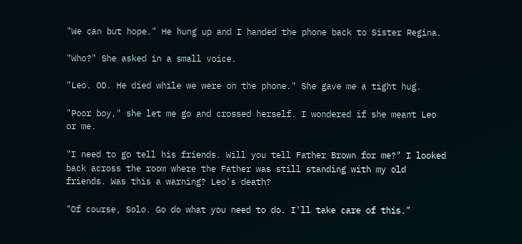"We can but hope." He hung up and I handed the phone back to Sister Regina.

"Who?" She asked in a small voice.

"Leo. OD. He died while we were on the phone." She gave me a tight hug.

"Poor boy," she let me go and crossed herself. I wondered if she meant Leo or me.

"I need to go tell his friends. Will you tell Father Brown for me?" I looked back across the room where the Father was still standing with my old friends. Was this a warning? Leo's death?

"Of course, Solo. Go do what you need to do. I'll take care of this."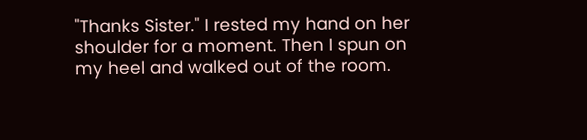"Thanks Sister." I rested my hand on her shoulder for a moment. Then I spun on my heel and walked out of the room.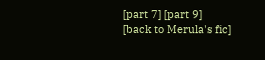[part 7] [part 9] [back to Merula's fic]